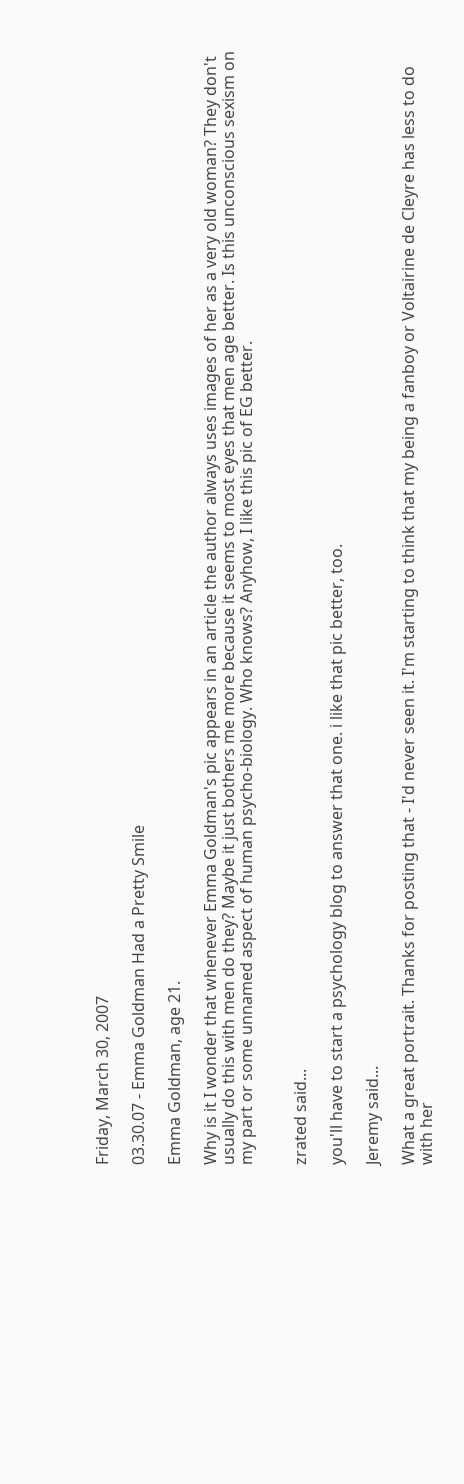Friday, March 30, 2007

03.30.07 - Emma Goldman Had a Pretty Smile

Emma Goldman, age 21.

Why is it I wonder that whenever Emma Goldman's pic appears in an article the author always uses images of her as a very old woman? They don't usually do this with men do they? Maybe it just bothers me more because it seems to most eyes that men age better. Is this unconscious sexism on my part or some unnamed aspect of human psycho-biology. Who knows? Anyhow, I like this pic of EG better.


zrated said...

you'll have to start a psychology blog to answer that one. i like that pic better, too.

Jeremy said...

What a great portrait. Thanks for posting that - I'd never seen it. I'm starting to think that my being a fanboy or Voltairine de Cleyre has less to do with her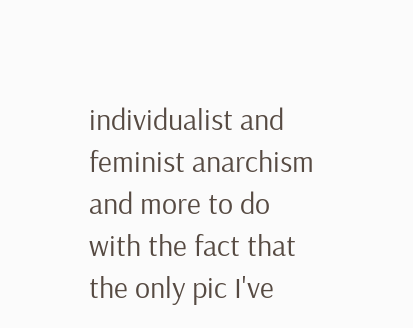individualist and feminist anarchism and more to do with the fact that the only pic I've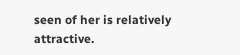seen of her is relatively attractive.